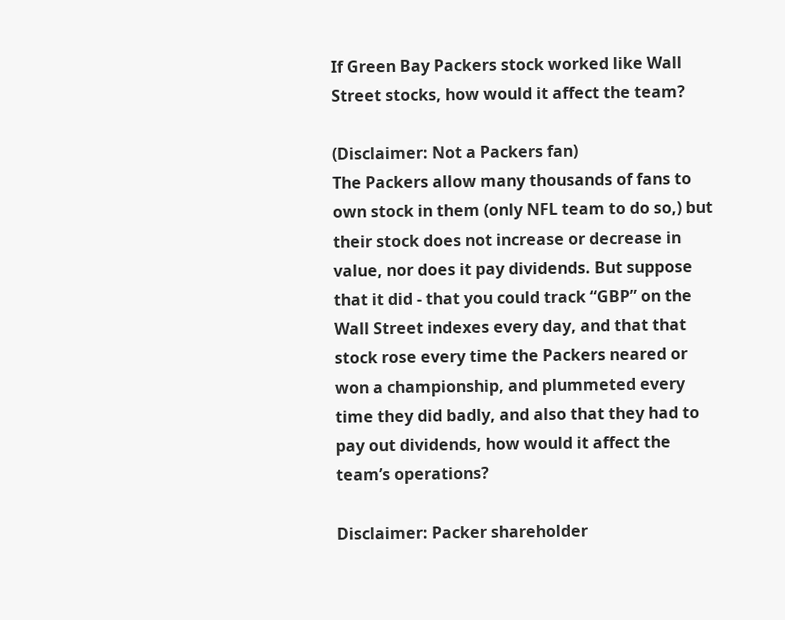If Green Bay Packers stock worked like Wall Street stocks, how would it affect the team?

(Disclaimer: Not a Packers fan)
The Packers allow many thousands of fans to own stock in them (only NFL team to do so,) but their stock does not increase or decrease in value, nor does it pay dividends. But suppose that it did - that you could track “GBP” on the Wall Street indexes every day, and that that stock rose every time the Packers neared or won a championship, and plummeted every time they did badly, and also that they had to pay out dividends, how would it affect the team’s operations?

Disclaimer: Packer shareholder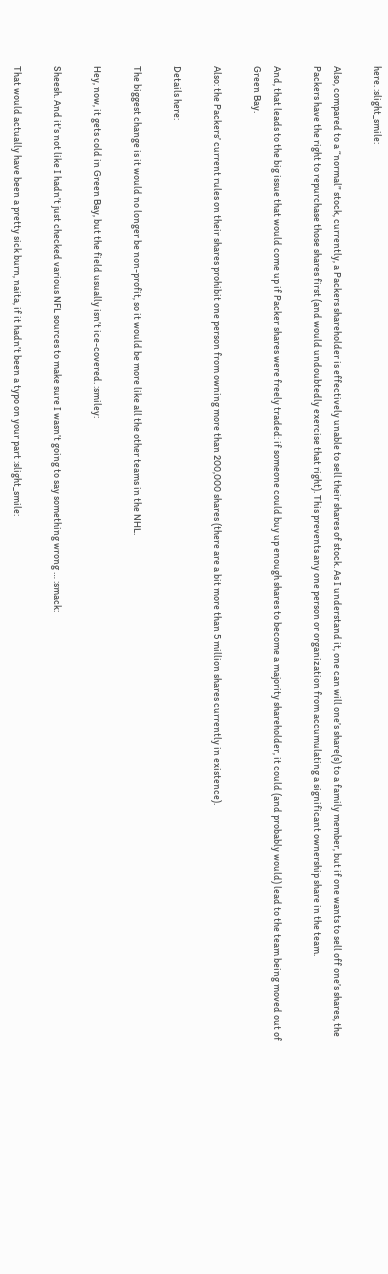here. :slight_smile:

Also, compared to a “normal” stock, currently, a Packers shareholder is effectively unable to sell their shares of stock. As I understand it, one can will one’s share(s) to a family member, but if one wants to sell off one’s shares, the Packers have the right to repurchase those shares first (and would undoubtedly exercise that right). This prevents any one person or organization from accumulating a significant ownership share in the team.

And, that leads to the big issue that would come up if Packer shares were freely traded: if someone could buy up enough shares to become a majority shareholder, it could (and probably would) lead to the team being moved out of Green Bay.

Also: the Packers’ current rules on their shares prohibit one person from owning more than 200,000 shares (there are a bit more than 5 million shares currently in existence).

Details here:

The biggest change is it would no longer be non-profit, so it would be more like all the other teams in the NHL.

Hey, now, it gets cold in Green Bay, but the field usually isn’t ice-covered. :smiley:

Sheesh. And it’s not like I hadn’t just checked various NFL sources to make sure I wasn’t going to say something wrong … :smack:

That would actually have been a pretty sick burn, naita, if it hadn’t been a typo on your part :slight_smile: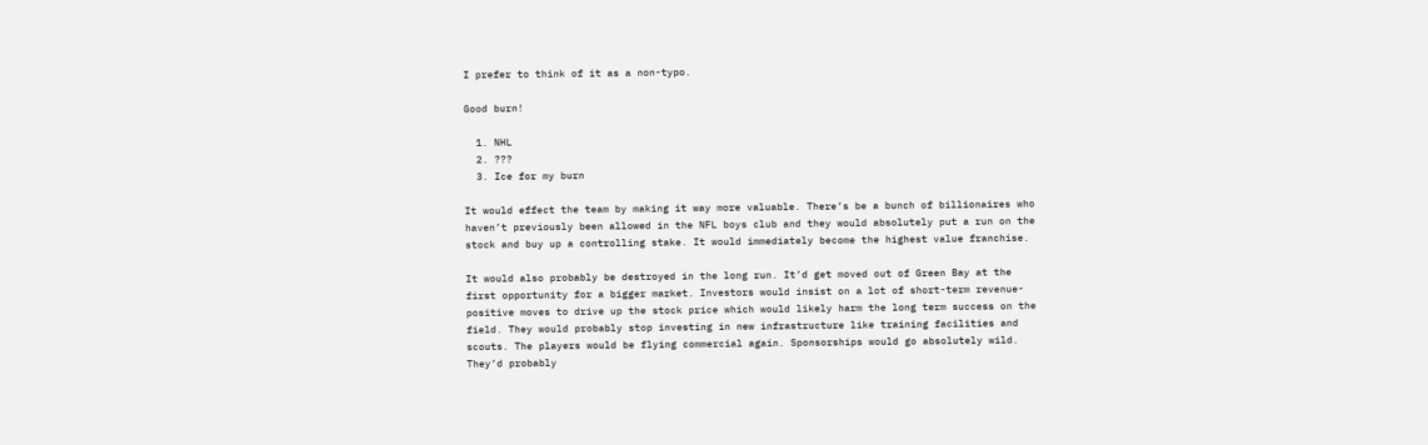I prefer to think of it as a non-typo.

Good burn!

  1. NHL
  2. ???
  3. Ice for my burn

It would effect the team by making it way more valuable. There’s be a bunch of billionaires who haven’t previously been allowed in the NFL boys club and they would absolutely put a run on the stock and buy up a controlling stake. It would immediately become the highest value franchise.

It would also probably be destroyed in the long run. It’d get moved out of Green Bay at the first opportunity for a bigger market. Investors would insist on a lot of short-term revenue-positive moves to drive up the stock price which would likely harm the long term success on the field. They would probably stop investing in new infrastructure like training facilities and scouts. The players would be flying commercial again. Sponsorships would go absolutely wild. They’d probably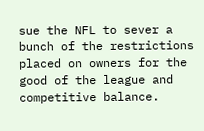sue the NFL to sever a bunch of the restrictions placed on owners for the good of the league and competitive balance.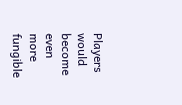Players would become even more fungible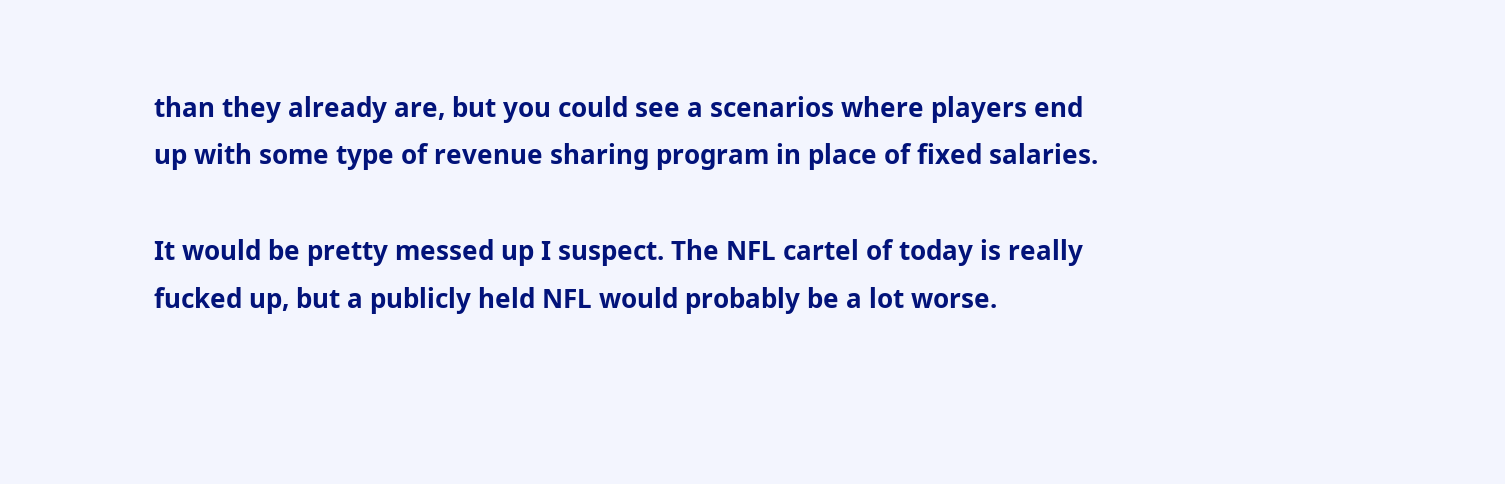than they already are, but you could see a scenarios where players end up with some type of revenue sharing program in place of fixed salaries.

It would be pretty messed up I suspect. The NFL cartel of today is really fucked up, but a publicly held NFL would probably be a lot worse.